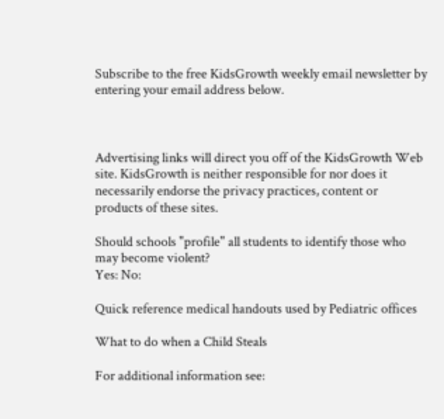Subscribe to the free KidsGrowth weekly email newsletter by entering your email address below.



Advertising links will direct you off of the KidsGrowth Web site. KidsGrowth is neither responsible for nor does it necessarily endorse the privacy practices, content or products of these sites.

Should schools "profile" all students to identify those who may become violent?
Yes: No:

Quick reference medical handouts used by Pediatric offices

What to do when a Child Steals

For additional information see: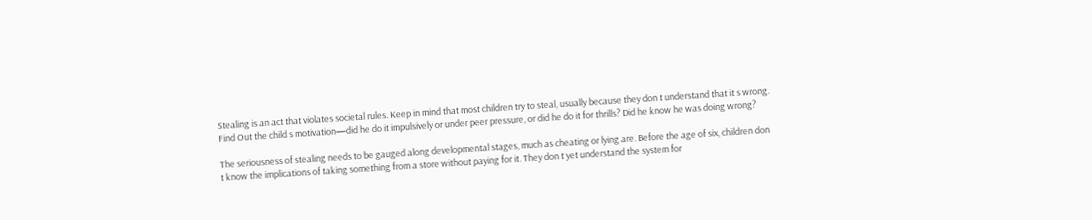Stealing is an act that violates societal rules. Keep in mind that most children try to steal, usually because they don t understand that it s wrong. Find Out the child s motivation—did he do it impulsively or under peer pressure, or did he do it for thrills? Did he know he was doing wrong?

The seriousness of stealing needs to be gauged along developmental stages, much as cheating or lying are. Before the age of six, children don t know the implications of taking something from a store without paying for it. They don t yet understand the system for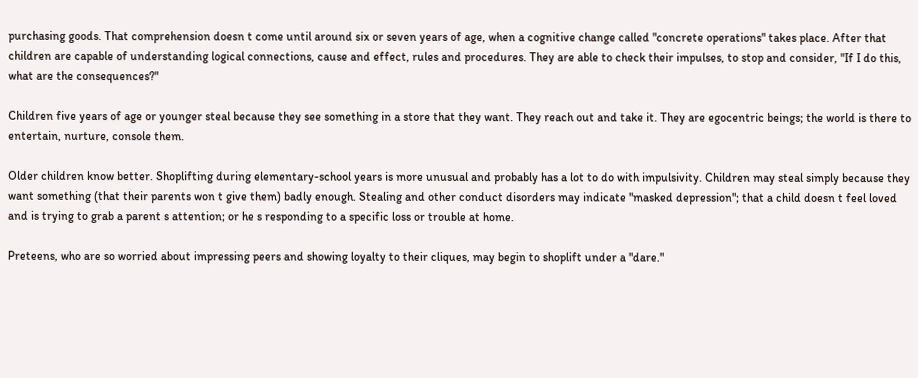purchasing goods. That comprehension doesn t come until around six or seven years of age, when a cognitive change called "concrete operations" takes place. After that children are capable of understanding logical connections, cause and effect, rules and procedures. They are able to check their impulses, to stop and consider, "If I do this, what are the consequences?"

Children five years of age or younger steal because they see something in a store that they want. They reach out and take it. They are egocentric beings; the world is there to entertain, nurture, console them.

Older children know better. Shoplifting during elementary-school years is more unusual and probably has a lot to do with impulsivity. Children may steal simply because they want something (that their parents won t give them) badly enough. Stealing and other conduct disorders may indicate "masked depression"; that a child doesn t feel loved and is trying to grab a parent s attention; or he s responding to a specific loss or trouble at home.

Preteens, who are so worried about impressing peers and showing loyalty to their cliques, may begin to shoplift under a "dare."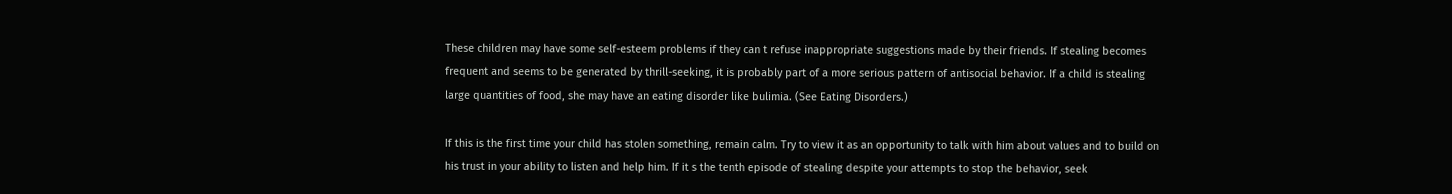These children may have some self-esteem problems if they can t refuse inappropriate suggestions made by their friends. If stealing becomes frequent and seems to be generated by thrill-seeking, it is probably part of a more serious pattern of antisocial behavior. If a child is stealing large quantities of food, she may have an eating disorder like bulimia. (See Eating Disorders.)

If this is the first time your child has stolen something, remain calm. Try to view it as an opportunity to talk with him about values and to build on his trust in your ability to listen and help him. If it s the tenth episode of stealing despite your attempts to stop the behavior, seek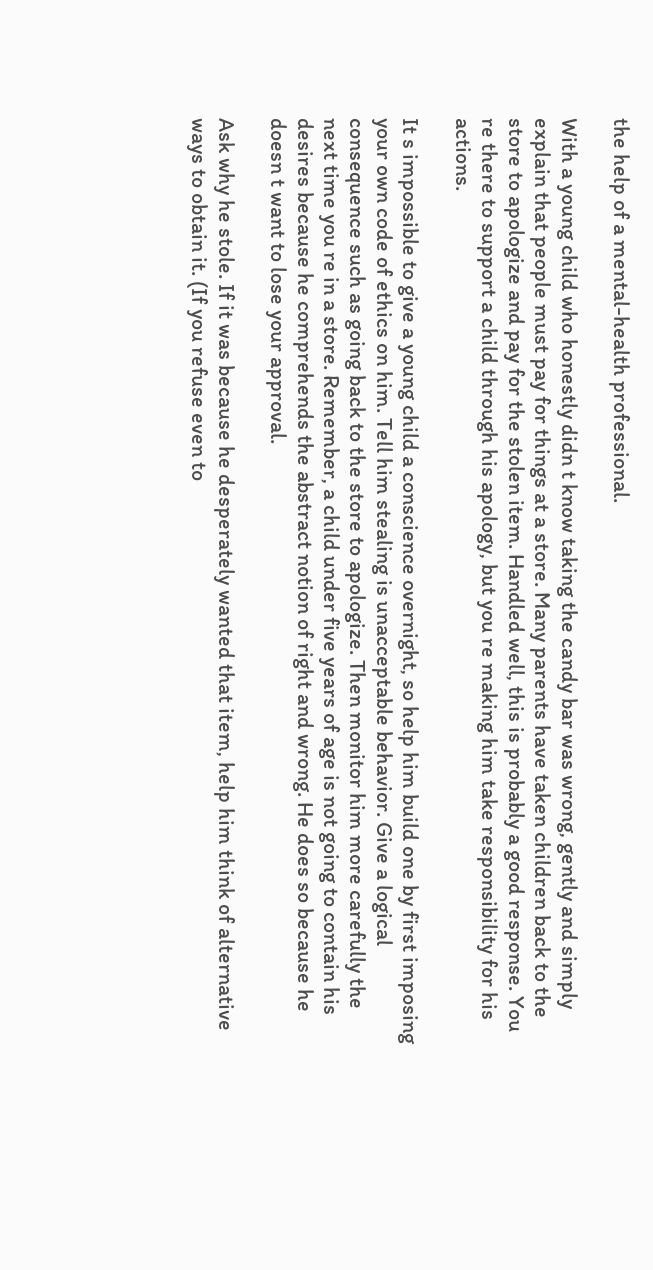the help of a mental-health professional.

With a young child who honestly didn t know taking the candy bar was wrong, gently and simply explain that people must pay for things at a store. Many parents have taken children back to the store to apologize and pay for the stolen item. Handled well, this is probably a good response. You re there to support a child through his apology, but you re making him take responsibility for his actions.

It s impossible to give a young child a conscience overnight, so help him build one by first imposing your own code of ethics on him. Tell him stealing is unacceptable behavior. Give a logical consequence such as going back to the store to apologize. Then monitor him more carefully the next time you re in a store. Remember, a child under five years of age is not going to contain his desires because he comprehends the abstract notion of right and wrong. He does so because he doesn t want to lose your approval.

Ask why he stole. If it was because he desperately wanted that item, help him think of alternative ways to obtain it. (If you refuse even to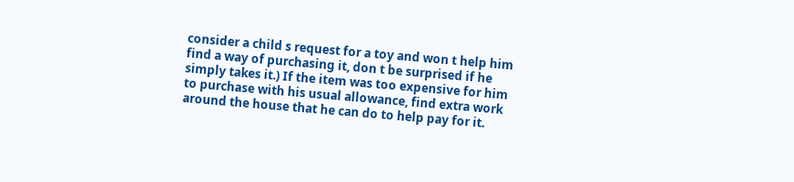consider a child s request for a toy and won t help him find a way of purchasing it, don t be surprised if he simply takes it.) If the item was too expensive for him to purchase with his usual allowance, find extra work around the house that he can do to help pay for it.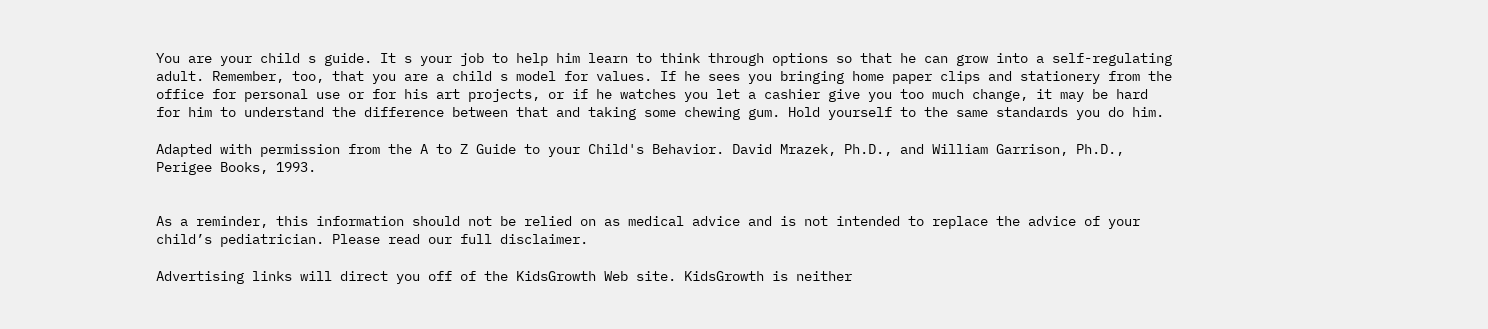You are your child s guide. It s your job to help him learn to think through options so that he can grow into a self-regulating adult. Remember, too, that you are a child s model for values. If he sees you bringing home paper clips and stationery from the office for personal use or for his art projects, or if he watches you let a cashier give you too much change, it may be hard for him to understand the difference between that and taking some chewing gum. Hold yourself to the same standards you do him.

Adapted with permission from the A to Z Guide to your Child's Behavior. David Mrazek, Ph.D., and William Garrison, Ph.D., Perigee Books, 1993.


As a reminder, this information should not be relied on as medical advice and is not intended to replace the advice of your child’s pediatrician. Please read our full disclaimer.

Advertising links will direct you off of the KidsGrowth Web site. KidsGrowth is neither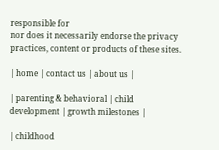responsible for
nor does it necessarily endorse the privacy practices, content or products of these sites.

| home | contact us | about us |

| parenting & behavioral | child development | growth milestones |

| childhood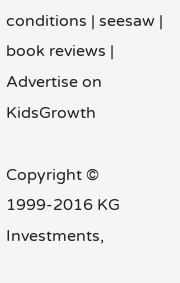conditions | seesaw | book reviews | Advertise on KidsGrowth

Copyright © 1999-2016 KG Investments,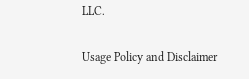LLC.

Usage Policy and Disclaimer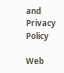and Privacy Policy

Web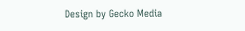Design by Gecko Media